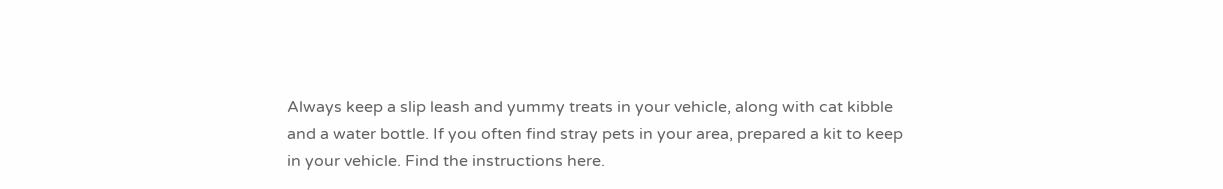Always keep a slip leash and yummy treats in your vehicle, along with cat kibble and a water bottle. If you often find stray pets in your area, prepared a kit to keep in your vehicle. Find the instructions here.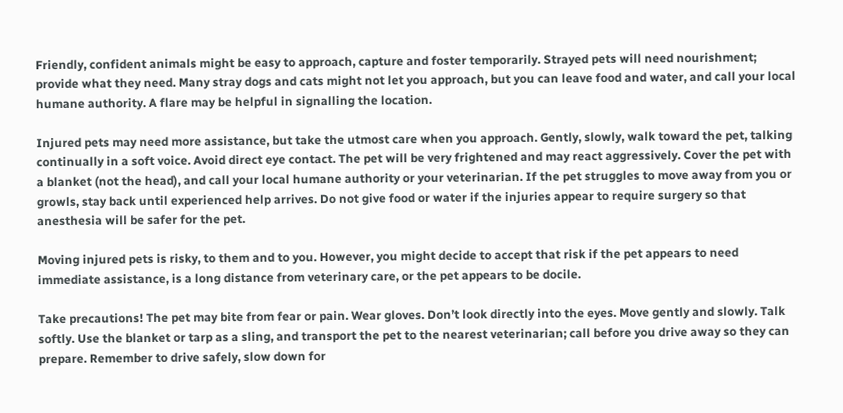Friendly, confident animals might be easy to approach, capture and foster temporarily. Strayed pets will need nourishment; provide what they need. Many stray dogs and cats might not let you approach, but you can leave food and water, and call your local humane authority. A flare may be helpful in signalling the location.

Injured pets may need more assistance, but take the utmost care when you approach. Gently, slowly, walk toward the pet, talking continually in a soft voice. Avoid direct eye contact. The pet will be very frightened and may react aggressively. Cover the pet with a blanket (not the head), and call your local humane authority or your veterinarian. If the pet struggles to move away from you or growls, stay back until experienced help arrives. Do not give food or water if the injuries appear to require surgery so that anesthesia will be safer for the pet.

Moving injured pets is risky, to them and to you. However, you might decide to accept that risk if the pet appears to need immediate assistance, is a long distance from veterinary care, or the pet appears to be docile.

Take precautions! The pet may bite from fear or pain. Wear gloves. Don’t look directly into the eyes. Move gently and slowly. Talk softly. Use the blanket or tarp as a sling, and transport the pet to the nearest veterinarian; call before you drive away so they can prepare. Remember to drive safely, slow down for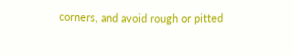corners, and avoid rough or pitted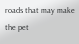roads that may make the pet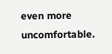even more uncomfortable.